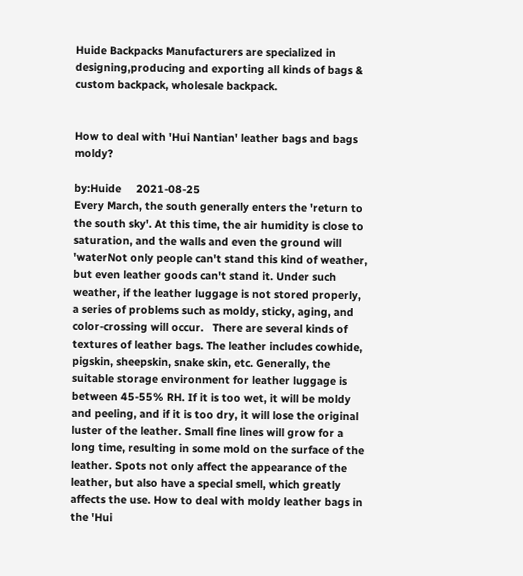Huide Backpacks Manufacturers are specialized in designing,producing and exporting all kinds of bags & custom backpack, wholesale backpack.


How to deal with 'Hui Nantian' leather bags and bags moldy?

by:Huide     2021-08-25
Every March, the south generally enters the 'return to the south sky'. At this time, the air humidity is close to saturation, and the walls and even the ground will 'waterNot only people can't stand this kind of weather, but even leather goods can't stand it. Under such weather, if the leather luggage is not stored properly, a series of problems such as moldy, sticky, aging, and color-crossing will occur.   There are several kinds of textures of leather bags. The leather includes cowhide, pigskin, sheepskin, snake skin, etc. Generally, the suitable storage environment for leather luggage is between 45-55% RH. If it is too wet, it will be moldy and peeling, and if it is too dry, it will lose the original luster of the leather. Small fine lines will grow for a long time, resulting in some mold on the surface of the leather. Spots not only affect the appearance of the leather, but also have a special smell, which greatly affects the use. How to deal with moldy leather bags in the 'Hui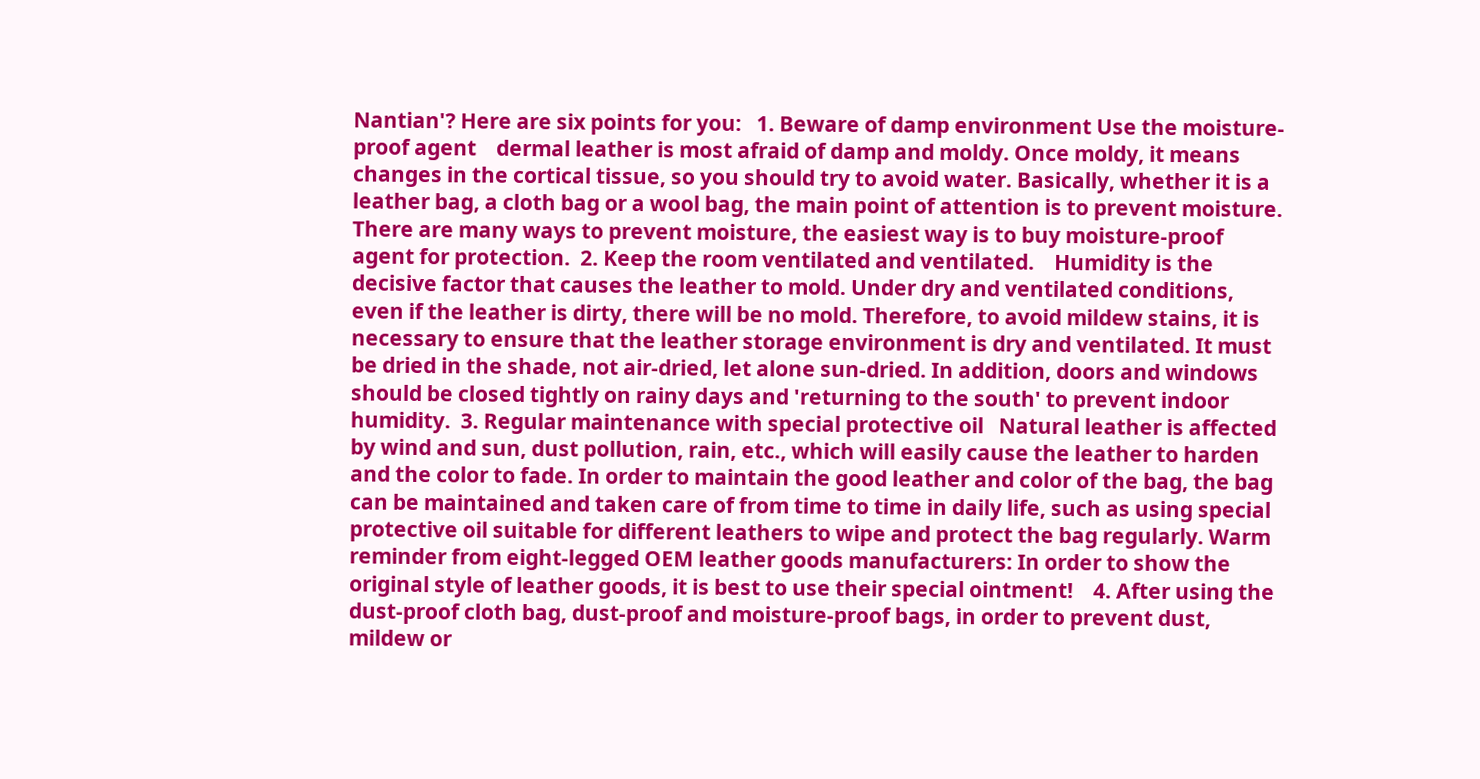Nantian'? Here are six points for you:   1. Beware of damp environment Use the moisture-proof agent    dermal leather is most afraid of damp and moldy. Once moldy, it means changes in the cortical tissue, so you should try to avoid water. Basically, whether it is a leather bag, a cloth bag or a wool bag, the main point of attention is to prevent moisture. There are many ways to prevent moisture, the easiest way is to buy moisture-proof agent for protection.  2. Keep the room ventilated and ventilated.    Humidity is the decisive factor that causes the leather to mold. Under dry and ventilated conditions, even if the leather is dirty, there will be no mold. Therefore, to avoid mildew stains, it is necessary to ensure that the leather storage environment is dry and ventilated. It must be dried in the shade, not air-dried, let alone sun-dried. In addition, doors and windows should be closed tightly on rainy days and 'returning to the south' to prevent indoor humidity.  3. Regular maintenance with special protective oil   Natural leather is affected by wind and sun, dust pollution, rain, etc., which will easily cause the leather to harden and the color to fade. In order to maintain the good leather and color of the bag, the bag can be maintained and taken care of from time to time in daily life, such as using special protective oil suitable for different leathers to wipe and protect the bag regularly. Warm reminder from eight-legged OEM leather goods manufacturers: In order to show the original style of leather goods, it is best to use their special ointment!    4. After using the dust-proof cloth bag, dust-proof and moisture-proof bags, in order to prevent dust, mildew or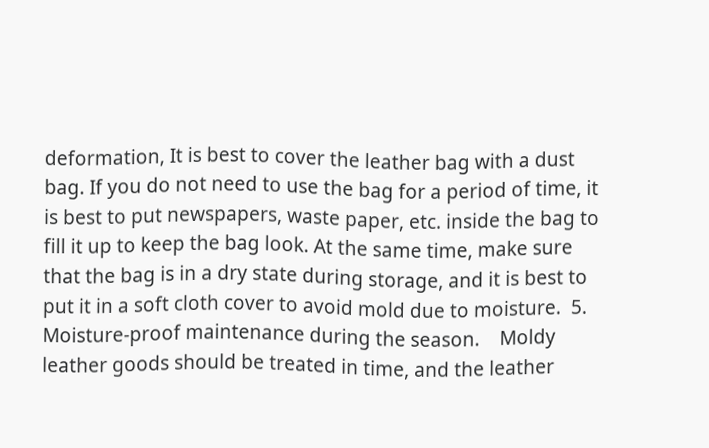deformation, It is best to cover the leather bag with a dust bag. If you do not need to use the bag for a period of time, it is best to put newspapers, waste paper, etc. inside the bag to fill it up to keep the bag look. At the same time, make sure that the bag is in a dry state during storage, and it is best to put it in a soft cloth cover to avoid mold due to moisture.  5. Moisture-proof maintenance during the season.    Moldy leather goods should be treated in time, and the leather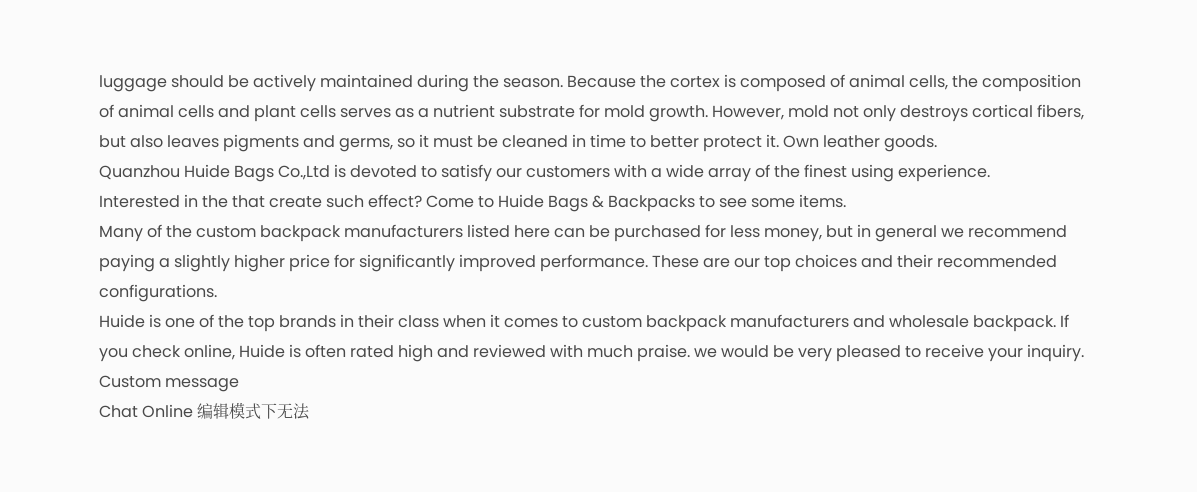luggage should be actively maintained during the season. Because the cortex is composed of animal cells, the composition of animal cells and plant cells serves as a nutrient substrate for mold growth. However, mold not only destroys cortical fibers, but also leaves pigments and germs, so it must be cleaned in time to better protect it. Own leather goods.
Quanzhou Huide Bags Co.,Ltd is devoted to satisfy our customers with a wide array of the finest using experience.
Interested in the that create such effect? Come to Huide Bags & Backpacks to see some items.
Many of the custom backpack manufacturers listed here can be purchased for less money, but in general we recommend paying a slightly higher price for significantly improved performance. These are our top choices and their recommended configurations.
Huide is one of the top brands in their class when it comes to custom backpack manufacturers and wholesale backpack. If you check online, Huide is often rated high and reviewed with much praise. we would be very pleased to receive your inquiry.
Custom message
Chat Online 编辑模式下无法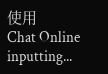使用
Chat Online inputting...